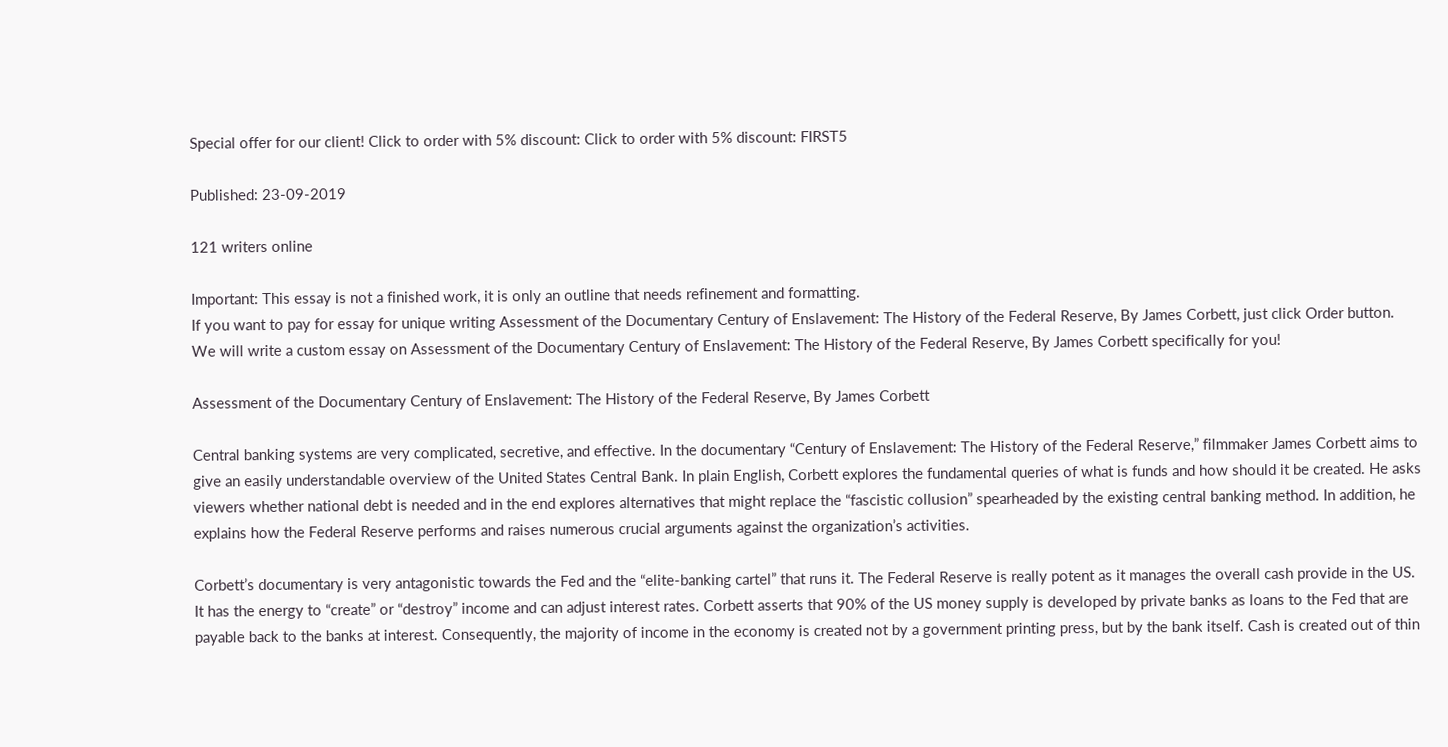Special offer for our client! Click to order with 5% discount: Click to order with 5% discount: FIRST5

Published: 23-09-2019

121 writers online

Important: This essay is not a finished work, it is only an outline that needs refinement and formatting.
If you want to pay for essay for unique writing Assessment of the Documentary Century of Enslavement: The History of the Federal Reserve, By James Corbett, just click Order button. We will write a custom essay on Assessment of the Documentary Century of Enslavement: The History of the Federal Reserve, By James Corbett specifically for you!

Assessment of the Documentary Century of Enslavement: The History of the Federal Reserve, By James Corbett

Central banking systems are very complicated, secretive, and effective. In the documentary “Century of Enslavement: The History of the Federal Reserve,” filmmaker James Corbett aims to give an easily understandable overview of the United States Central Bank. In plain English, Corbett explores the fundamental queries of what is funds and how should it be created. He asks viewers whether national debt is needed and in the end explores alternatives that might replace the “fascistic collusion” spearheaded by the existing central banking method. In addition, he explains how the Federal Reserve performs and raises numerous crucial arguments against the organization’s activities.

Corbett’s documentary is very antagonistic towards the Fed and the “elite-banking cartel” that runs it. The Federal Reserve is really potent as it manages the overall cash provide in the US. It has the energy to “create” or “destroy” income and can adjust interest rates. Corbett asserts that 90% of the US money supply is developed by private banks as loans to the Fed that are payable back to the banks at interest. Consequently, the majority of income in the economy is created not by a government printing press, but by the bank itself. Cash is created out of thin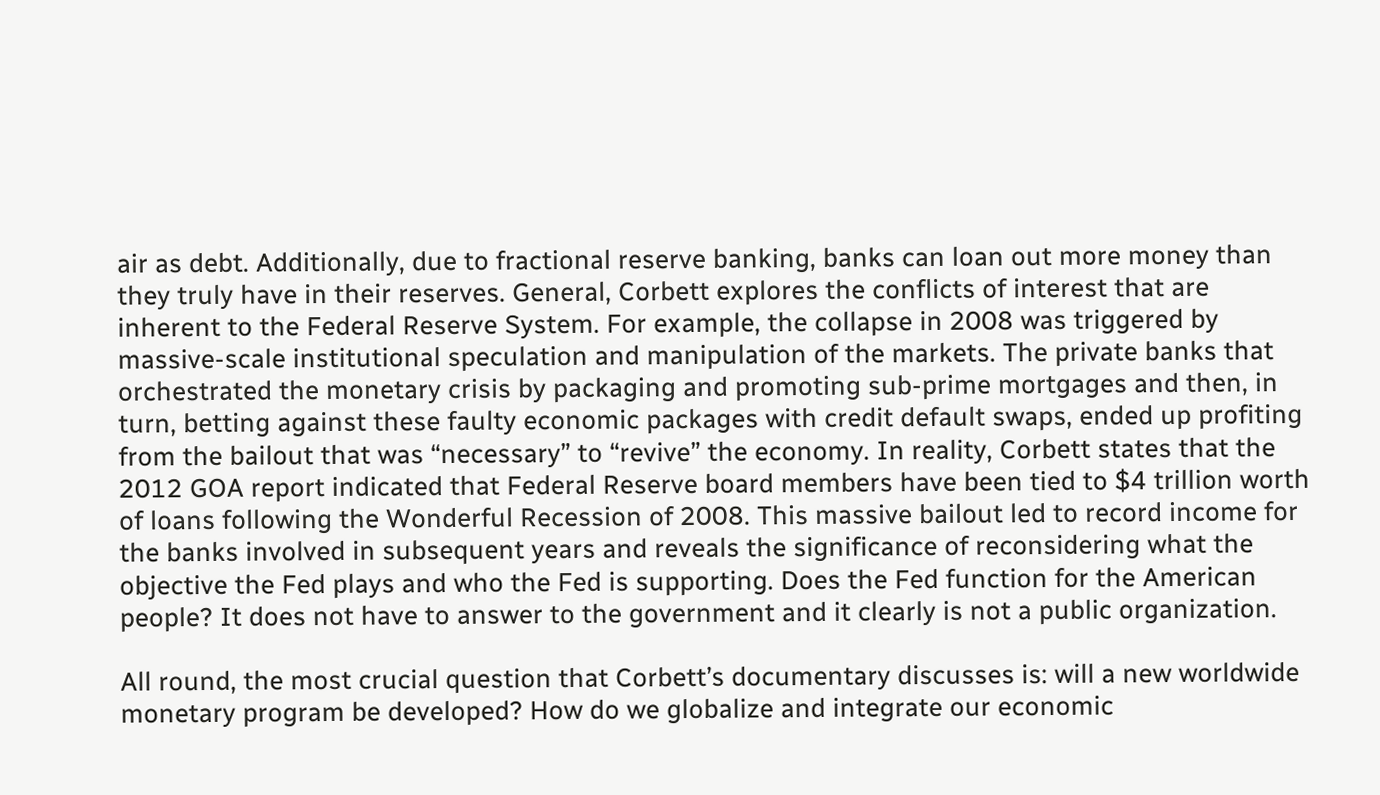air as debt. Additionally, due to fractional reserve banking, banks can loan out more money than they truly have in their reserves. General, Corbett explores the conflicts of interest that are inherent to the Federal Reserve System. For example, the collapse in 2008 was triggered by massive-scale institutional speculation and manipulation of the markets. The private banks that orchestrated the monetary crisis by packaging and promoting sub-prime mortgages and then, in turn, betting against these faulty economic packages with credit default swaps, ended up profiting from the bailout that was “necessary” to “revive” the economy. In reality, Corbett states that the 2012 GOA report indicated that Federal Reserve board members have been tied to $4 trillion worth of loans following the Wonderful Recession of 2008. This massive bailout led to record income for the banks involved in subsequent years and reveals the significance of reconsidering what the objective the Fed plays and who the Fed is supporting. Does the Fed function for the American people? It does not have to answer to the government and it clearly is not a public organization.

All round, the most crucial question that Corbett’s documentary discusses is: will a new worldwide monetary program be developed? How do we globalize and integrate our economic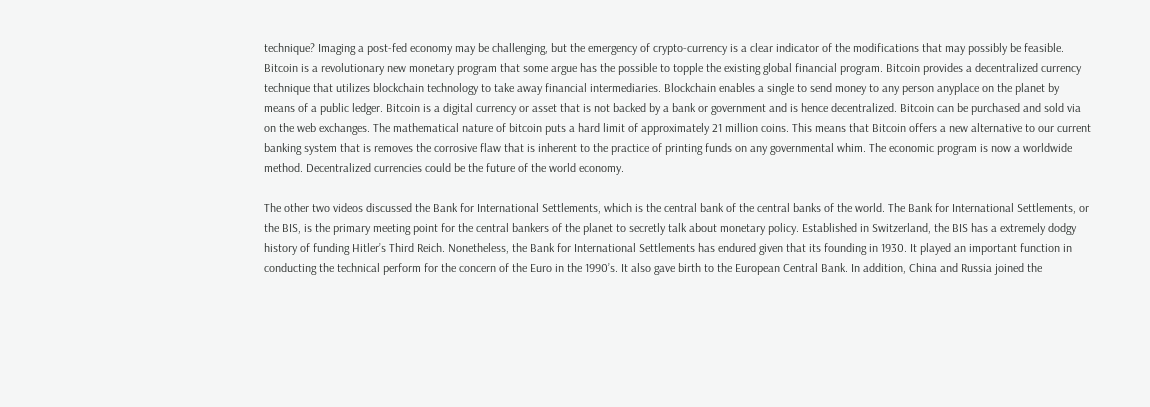technique? Imaging a post-fed economy may be challenging, but the emergency of crypto-currency is a clear indicator of the modifications that may possibly be feasible. Bitcoin is a revolutionary new monetary program that some argue has the possible to topple the existing global financial program. Bitcoin provides a decentralized currency technique that utilizes blockchain technology to take away financial intermediaries. Blockchain enables a single to send money to any person anyplace on the planet by means of a public ledger. Bitcoin is a digital currency or asset that is not backed by a bank or government and is hence decentralized. Bitcoin can be purchased and sold via on the web exchanges. The mathematical nature of bitcoin puts a hard limit of approximately 21 million coins. This means that Bitcoin offers a new alternative to our current banking system that is removes the corrosive flaw that is inherent to the practice of printing funds on any governmental whim. The economic program is now a worldwide method. Decentralized currencies could be the future of the world economy.

The other two videos discussed the Bank for International Settlements, which is the central bank of the central banks of the world. The Bank for International Settlements, or the BIS, is the primary meeting point for the central bankers of the planet to secretly talk about monetary policy. Established in Switzerland, the BIS has a extremely dodgy history of funding Hitler’s Third Reich. Nonetheless, the Bank for International Settlements has endured given that its founding in 1930. It played an important function in conducting the technical perform for the concern of the Euro in the 1990’s. It also gave birth to the European Central Bank. In addition, China and Russia joined the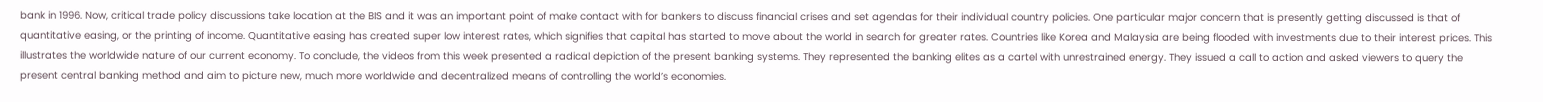bank in 1996. Now, critical trade policy discussions take location at the BIS and it was an important point of make contact with for bankers to discuss financial crises and set agendas for their individual country policies. One particular major concern that is presently getting discussed is that of quantitative easing, or the printing of income. Quantitative easing has created super low interest rates, which signifies that capital has started to move about the world in search for greater rates. Countries like Korea and Malaysia are being flooded with investments due to their interest prices. This illustrates the worldwide nature of our current economy. To conclude, the videos from this week presented a radical depiction of the present banking systems. They represented the banking elites as a cartel with unrestrained energy. They issued a call to action and asked viewers to query the present central banking method and aim to picture new, much more worldwide and decentralized means of controlling the world’s economies.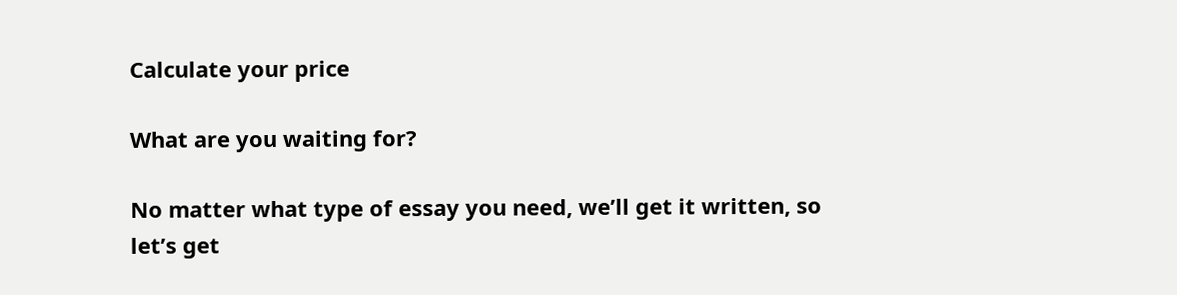Calculate your price

What are you waiting for?

No matter what type of essay you need, we’ll get it written, so let’s get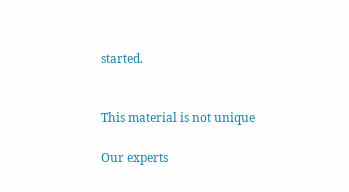started.


This material is not unique

Our experts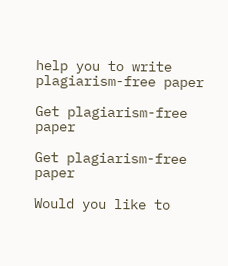help you to write plagiarism-free paper

Get plagiarism-free paper

Get plagiarism-free paper

Would you like to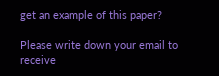get an example of this paper?

Please write down your email to receive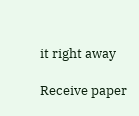it right away

Receive paper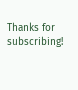Thanks for subscribing!